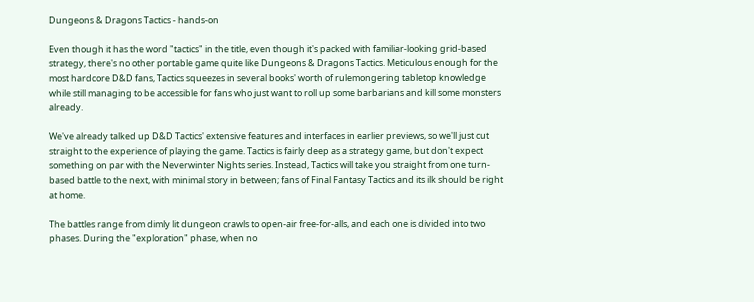Dungeons & Dragons Tactics - hands-on

Even though it has the word "tactics" in the title, even though it's packed with familiar-looking grid-based strategy, there's no other portable game quite like Dungeons & Dragons Tactics. Meticulous enough for the most hardcore D&D fans, Tactics squeezes in several books' worth of rulemongering tabletop knowledge while still managing to be accessible for fans who just want to roll up some barbarians and kill some monsters already.

We've already talked up D&D Tactics' extensive features and interfaces in earlier previews, so we'll just cut straight to the experience of playing the game. Tactics is fairly deep as a strategy game, but don't expect something on par with the Neverwinter Nights series. Instead, Tactics will take you straight from one turn-based battle to the next, with minimal story in between; fans of Final Fantasy Tactics and its ilk should be right at home.

The battles range from dimly lit dungeon crawls to open-air free-for-alls, and each one is divided into two phases. During the "exploration" phase, when no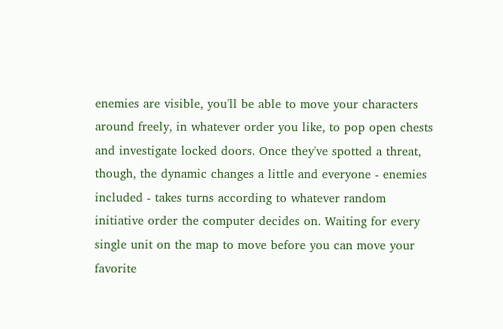enemies are visible, you'll be able to move your characters around freely, in whatever order you like, to pop open chests and investigate locked doors. Once they've spotted a threat, though, the dynamic changes a little and everyone - enemies included - takes turns according to whatever random initiative order the computer decides on. Waiting for every single unit on the map to move before you can move your favorite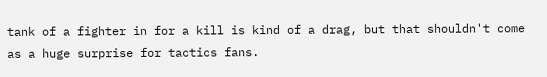tank of a fighter in for a kill is kind of a drag, but that shouldn't come as a huge surprise for tactics fans.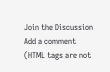Join the Discussion
Add a comment (HTML tags are not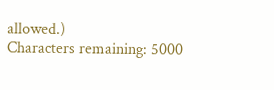allowed.)
Characters remaining: 5000